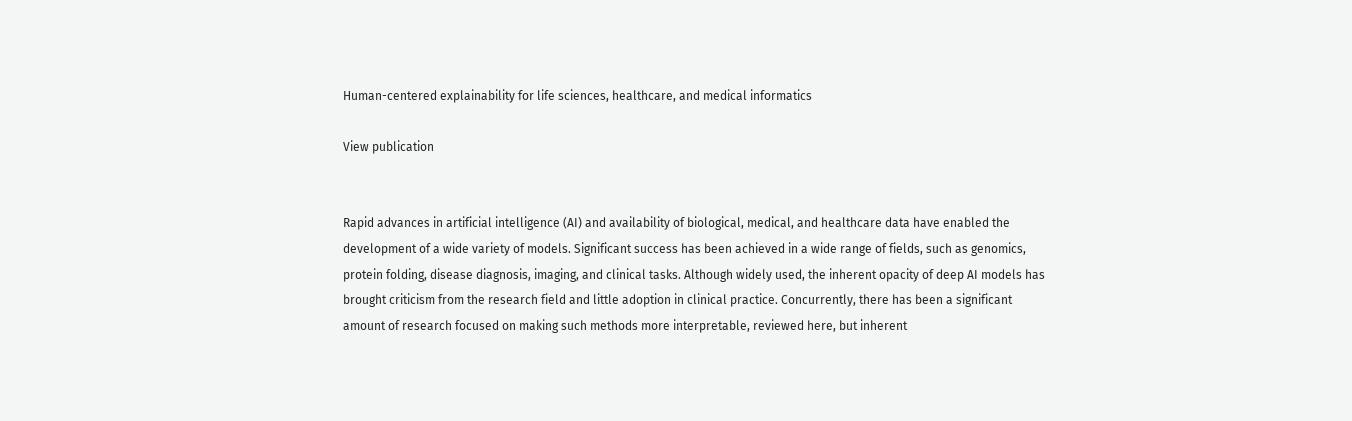Human-centered explainability for life sciences, healthcare, and medical informatics

View publication


Rapid advances in artificial intelligence (AI) and availability of biological, medical, and healthcare data have enabled the development of a wide variety of models. Significant success has been achieved in a wide range of fields, such as genomics, protein folding, disease diagnosis, imaging, and clinical tasks. Although widely used, the inherent opacity of deep AI models has brought criticism from the research field and little adoption in clinical practice. Concurrently, there has been a significant amount of research focused on making such methods more interpretable, reviewed here, but inherent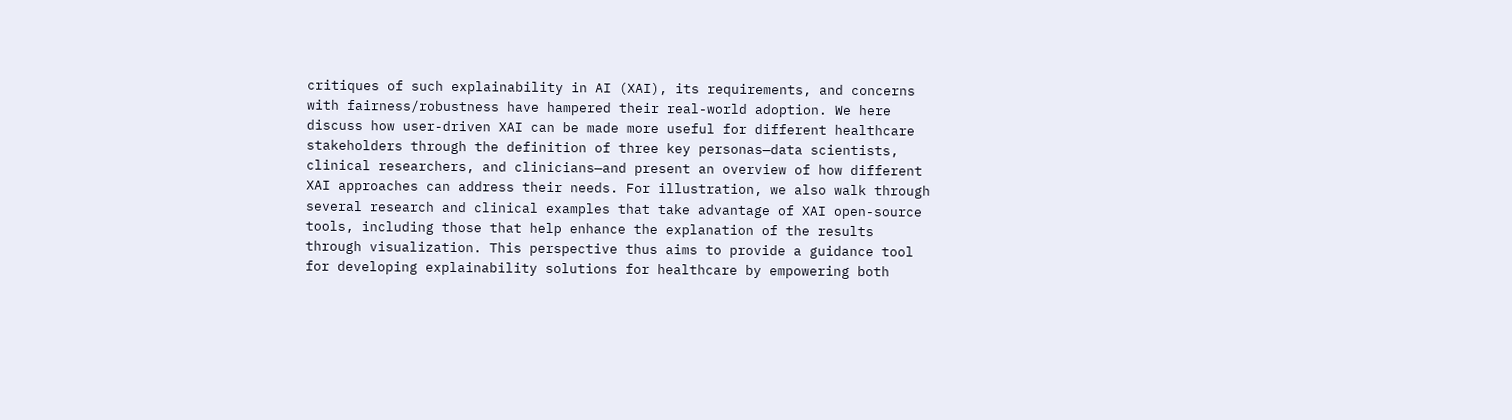critiques of such explainability in AI (XAI), its requirements, and concerns with fairness/robustness have hampered their real-world adoption. We here discuss how user-driven XAI can be made more useful for different healthcare stakeholders through the definition of three key personas—data scientists, clinical researchers, and clinicians—and present an overview of how different XAI approaches can address their needs. For illustration, we also walk through several research and clinical examples that take advantage of XAI open-source tools, including those that help enhance the explanation of the results through visualization. This perspective thus aims to provide a guidance tool for developing explainability solutions for healthcare by empowering both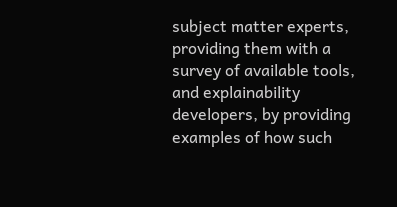subject matter experts, providing them with a survey of available tools, and explainability developers, by providing examples of how such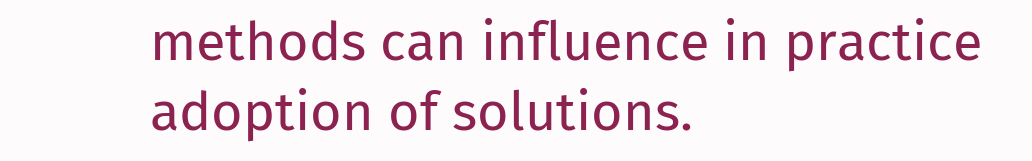methods can influence in practice adoption of solutions.